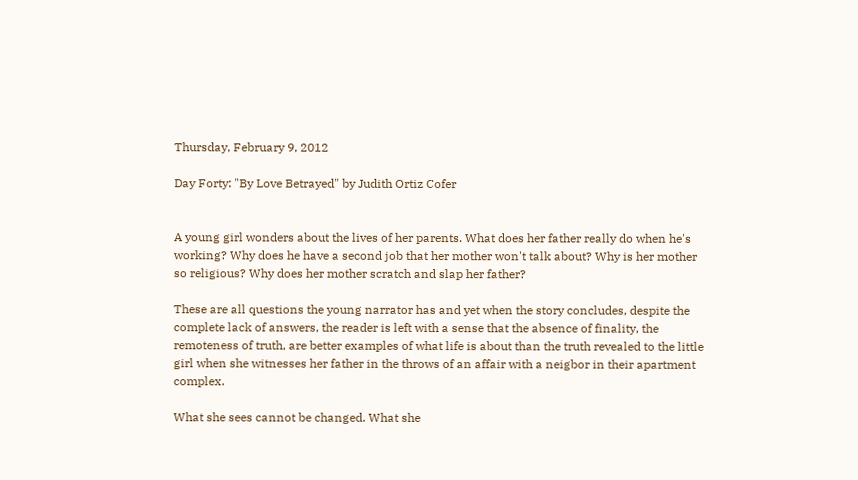Thursday, February 9, 2012

Day Forty: "By Love Betrayed" by Judith Ortiz Cofer


A young girl wonders about the lives of her parents. What does her father really do when he's working? Why does he have a second job that her mother won't talk about? Why is her mother so religious? Why does her mother scratch and slap her father?

These are all questions the young narrator has and yet when the story concludes, despite the complete lack of answers, the reader is left with a sense that the absence of finality, the remoteness of truth, are better examples of what life is about than the truth revealed to the little girl when she witnesses her father in the throws of an affair with a neigbor in their apartment complex.

What she sees cannot be changed. What she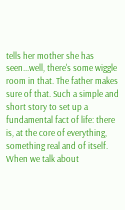tells her mother she has seen...well, there's some wiggle room in that. The father makes sure of that. Such a simple and short story to set up a fundamental fact of life: there is, at the core of everything, something real and of itself. When we talk about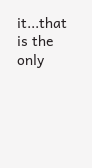it...that is the only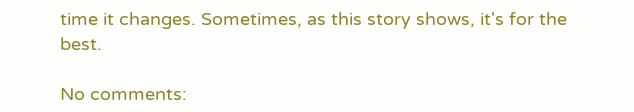time it changes. Sometimes, as this story shows, it's for the best.

No comments: